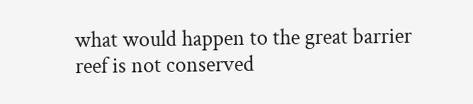what would happen to the great barrier reef is not conserved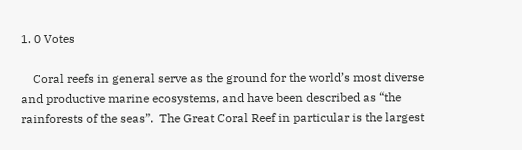1. 0 Votes

    Coral reefs in general serve as the ground for the world’s most diverse and productive marine ecosystems, and have been described as “the rainforests of the seas”.  The Great Coral Reef in particular is the largest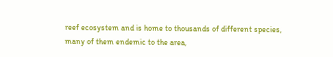reef ecosystem and is home to thousands of different species, many of them endemic to the area,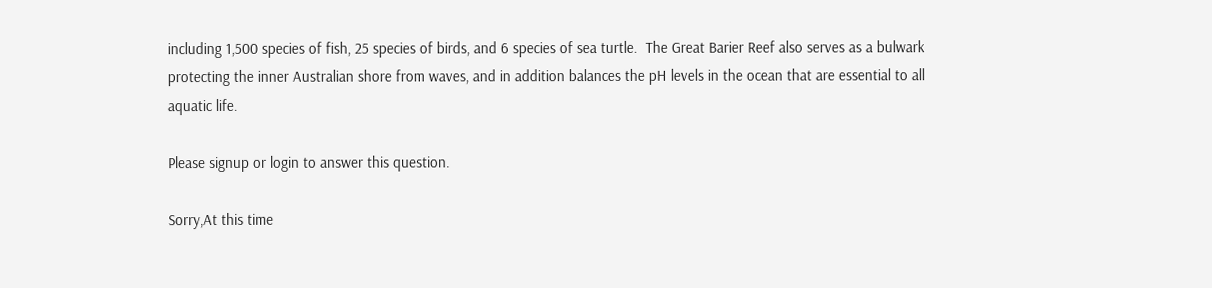including 1,500 species of fish, 25 species of birds, and 6 species of sea turtle.  The Great Barier Reef also serves as a bulwark protecting the inner Australian shore from waves, and in addition balances the pH levels in the ocean that are essential to all aquatic life.

Please signup or login to answer this question.

Sorry,At this time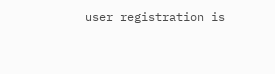user registration is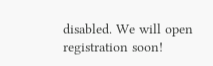disabled. We will open registration soon!